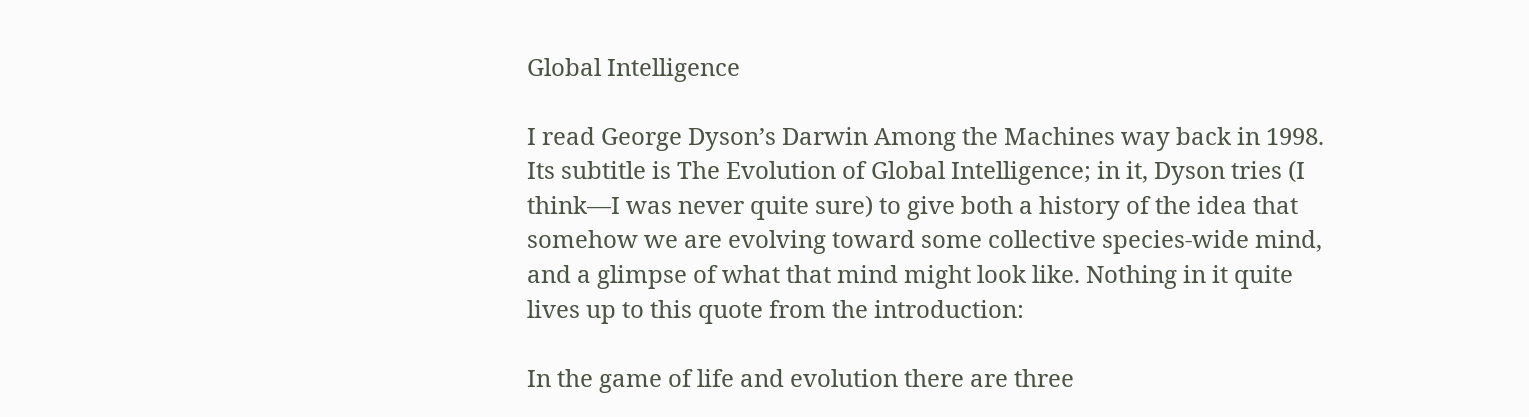Global Intelligence

I read George Dyson’s Darwin Among the Machines way back in 1998. Its subtitle is The Evolution of Global Intelligence; in it, Dyson tries (I think—I was never quite sure) to give both a history of the idea that somehow we are evolving toward some collective species-wide mind, and a glimpse of what that mind might look like. Nothing in it quite lives up to this quote from the introduction:

In the game of life and evolution there are three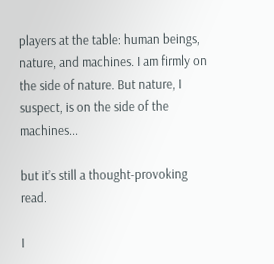players at the table: human beings, nature, and machines. I am firmly on the side of nature. But nature, I suspect, is on the side of the machines...

but it’s still a thought-provoking read.

I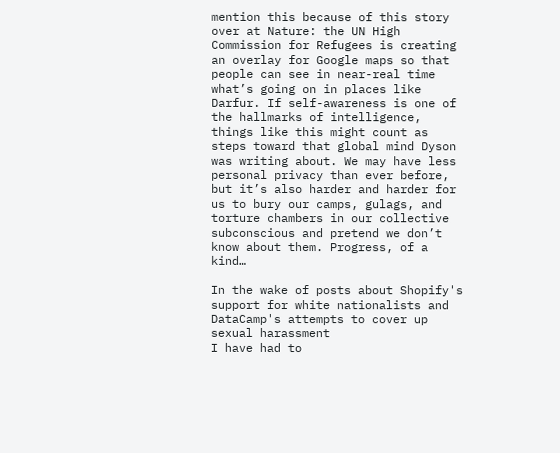mention this because of this story over at Nature: the UN High Commission for Refugees is creating an overlay for Google maps so that people can see in near-real time what’s going on in places like Darfur. If self-awareness is one of the hallmarks of intelligence, things like this might count as steps toward that global mind Dyson was writing about. We may have less personal privacy than ever before, but it’s also harder and harder for us to bury our camps, gulags, and torture chambers in our collective subconscious and pretend we don’t know about them. Progress, of a kind…

In the wake of posts about Shopify's support for white nationalists and DataCamp's attempts to cover up sexual harassment
I have had to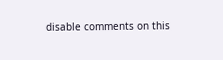disable comments on this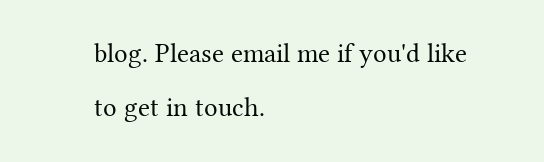blog. Please email me if you'd like to get in touch.